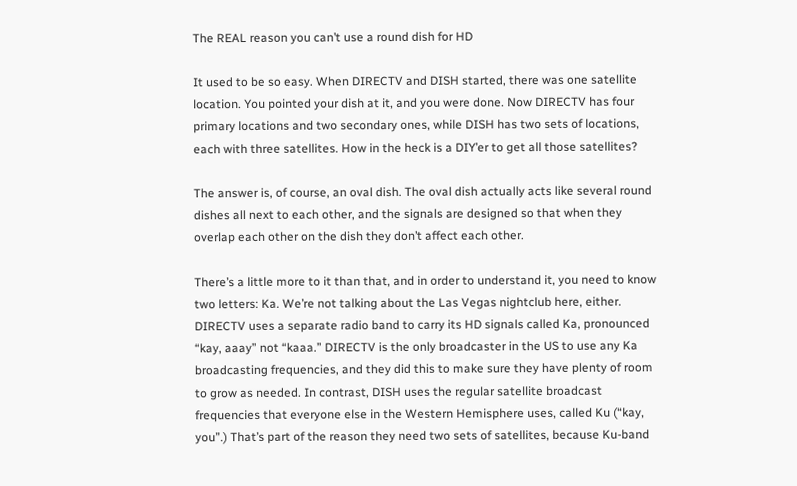The REAL reason you can’t use a round dish for HD

It used to be so easy. When DIRECTV and DISH started, there was one satellite location. You pointed your dish at it, and you were done. Now DIRECTV has four primary locations and two secondary ones, while DISH has two sets of locations, each with three satellites. How in the heck is a DIY’er to get all those satellites?

The answer is, of course, an oval dish. The oval dish actually acts like several round dishes all next to each other, and the signals are designed so that when they overlap each other on the dish they don’t affect each other.

There’s a little more to it than that, and in order to understand it, you need to know two letters: Ka. We’re not talking about the Las Vegas nightclub here, either. DIRECTV uses a separate radio band to carry its HD signals called Ka, pronounced “kay, aaay” not “kaaa.” DIRECTV is the only broadcaster in the US to use any Ka broadcasting frequencies, and they did this to make sure they have plenty of room to grow as needed. In contrast, DISH uses the regular satellite broadcast frequencies that everyone else in the Western Hemisphere uses, called Ku (“kay, you”.) That’s part of the reason they need two sets of satellites, because Ku-band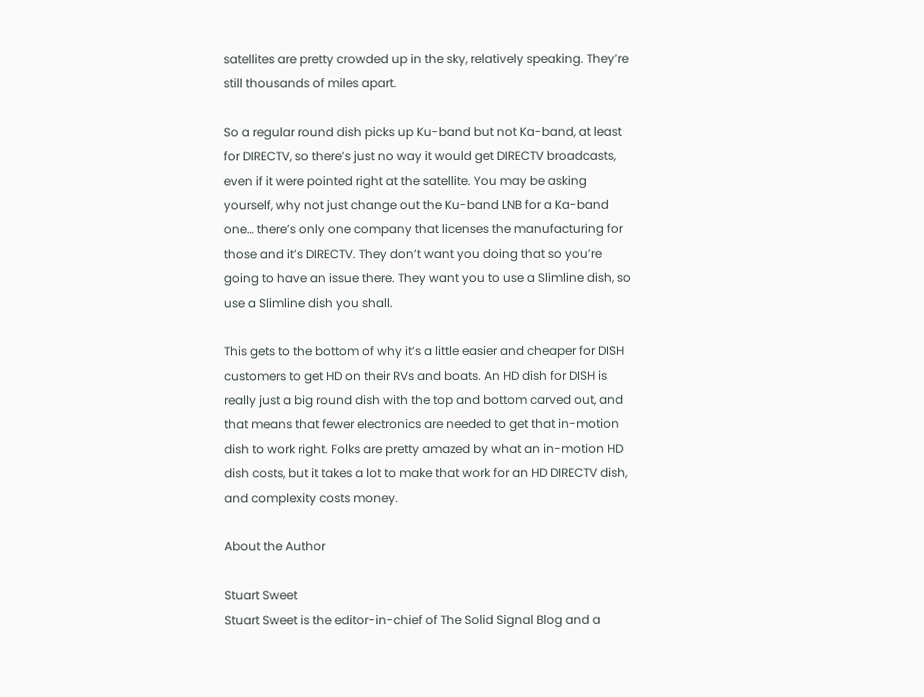satellites are pretty crowded up in the sky, relatively speaking. They’re still thousands of miles apart.

So a regular round dish picks up Ku-band but not Ka-band, at least for DIRECTV, so there’s just no way it would get DIRECTV broadcasts, even if it were pointed right at the satellite. You may be asking yourself, why not just change out the Ku-band LNB for a Ka-band one… there’s only one company that licenses the manufacturing for those and it’s DIRECTV. They don’t want you doing that so you’re going to have an issue there. They want you to use a Slimline dish, so use a Slimline dish you shall.

This gets to the bottom of why it’s a little easier and cheaper for DISH customers to get HD on their RVs and boats. An HD dish for DISH is really just a big round dish with the top and bottom carved out, and that means that fewer electronics are needed to get that in-motion dish to work right. Folks are pretty amazed by what an in-motion HD dish costs, but it takes a lot to make that work for an HD DIRECTV dish, and complexity costs money.

About the Author

Stuart Sweet
Stuart Sweet is the editor-in-chief of The Solid Signal Blog and a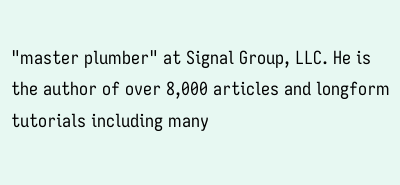"master plumber" at Signal Group, LLC. He is the author of over 8,000 articles and longform tutorials including many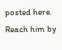posted here. Reach him by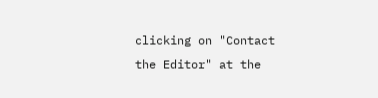clicking on "Contact the Editor" at the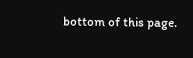bottom of this page.